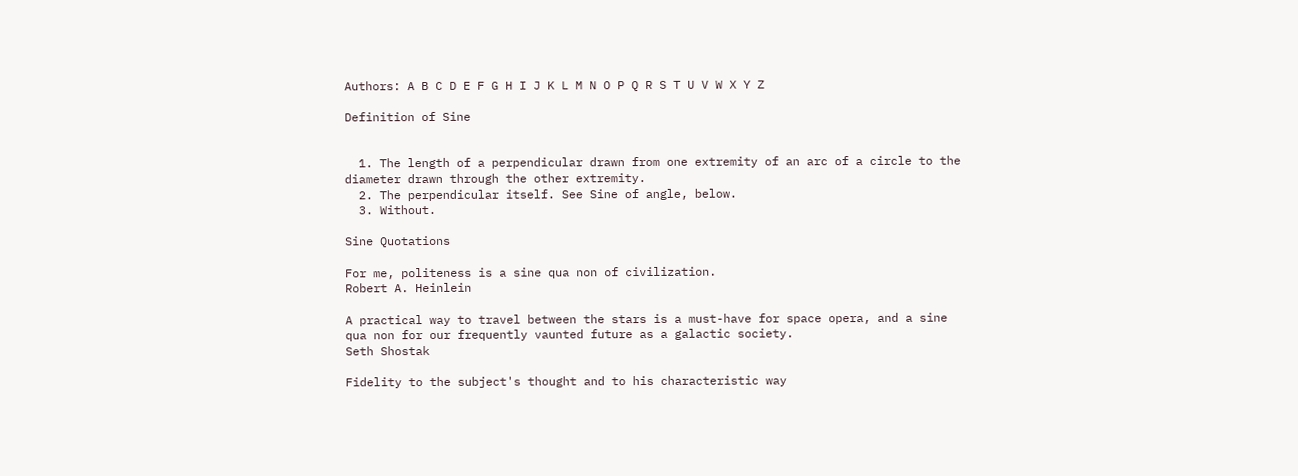Authors: A B C D E F G H I J K L M N O P Q R S T U V W X Y Z

Definition of Sine


  1. The length of a perpendicular drawn from one extremity of an arc of a circle to the diameter drawn through the other extremity.
  2. The perpendicular itself. See Sine of angle, below.
  3. Without.

Sine Quotations

For me, politeness is a sine qua non of civilization.
Robert A. Heinlein

A practical way to travel between the stars is a must-have for space opera, and a sine qua non for our frequently vaunted future as a galactic society.
Seth Shostak

Fidelity to the subject's thought and to his characteristic way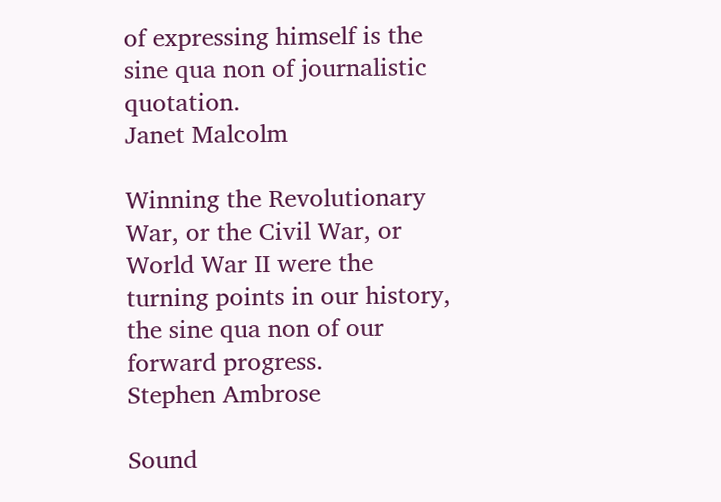of expressing himself is the sine qua non of journalistic quotation.
Janet Malcolm

Winning the Revolutionary War, or the Civil War, or World War II were the turning points in our history, the sine qua non of our forward progress.
Stephen Ambrose

Sound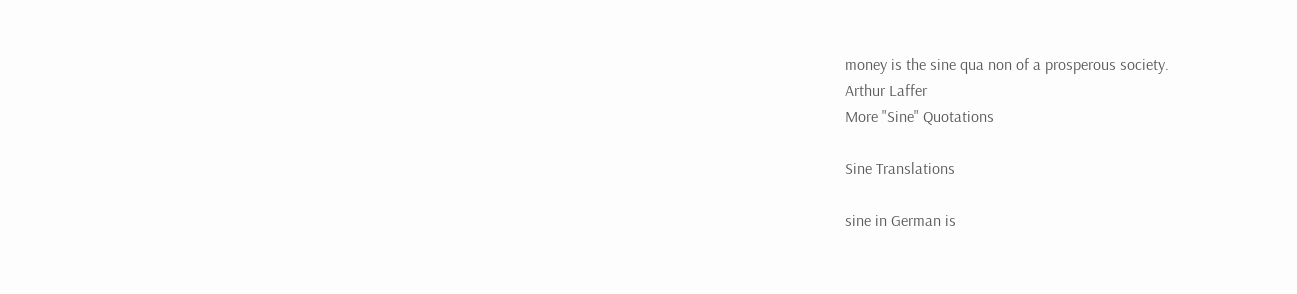money is the sine qua non of a prosperous society.
Arthur Laffer
More "Sine" Quotations

Sine Translations

sine in German is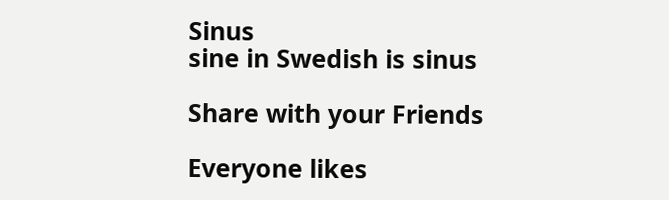Sinus
sine in Swedish is sinus

Share with your Friends

Everyone likes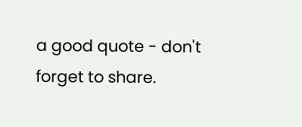a good quote - don't forget to share.